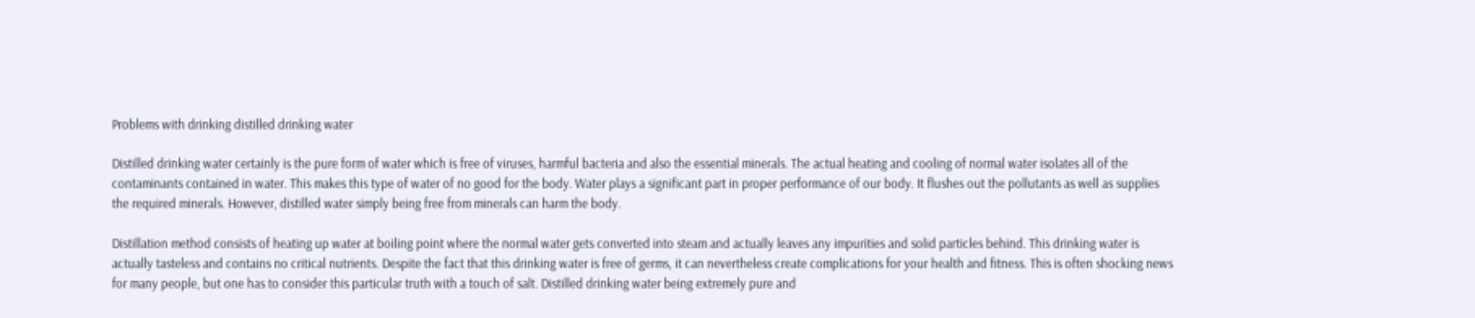Problems with drinking distilled drinking water

Distilled drinking water certainly is the pure form of water which is free of viruses, harmful bacteria and also the essential minerals. The actual heating and cooling of normal water isolates all of the contaminants contained in water. This makes this type of water of no good for the body. Water plays a significant part in proper performance of our body. It flushes out the pollutants as well as supplies the required minerals. However, distilled water simply being free from minerals can harm the body.

Distillation method consists of heating up water at boiling point where the normal water gets converted into steam and actually leaves any impurities and solid particles behind. This drinking water is actually tasteless and contains no critical nutrients. Despite the fact that this drinking water is free of germs, it can nevertheless create complications for your health and fitness. This is often shocking news for many people, but one has to consider this particular truth with a touch of salt. Distilled drinking water being extremely pure and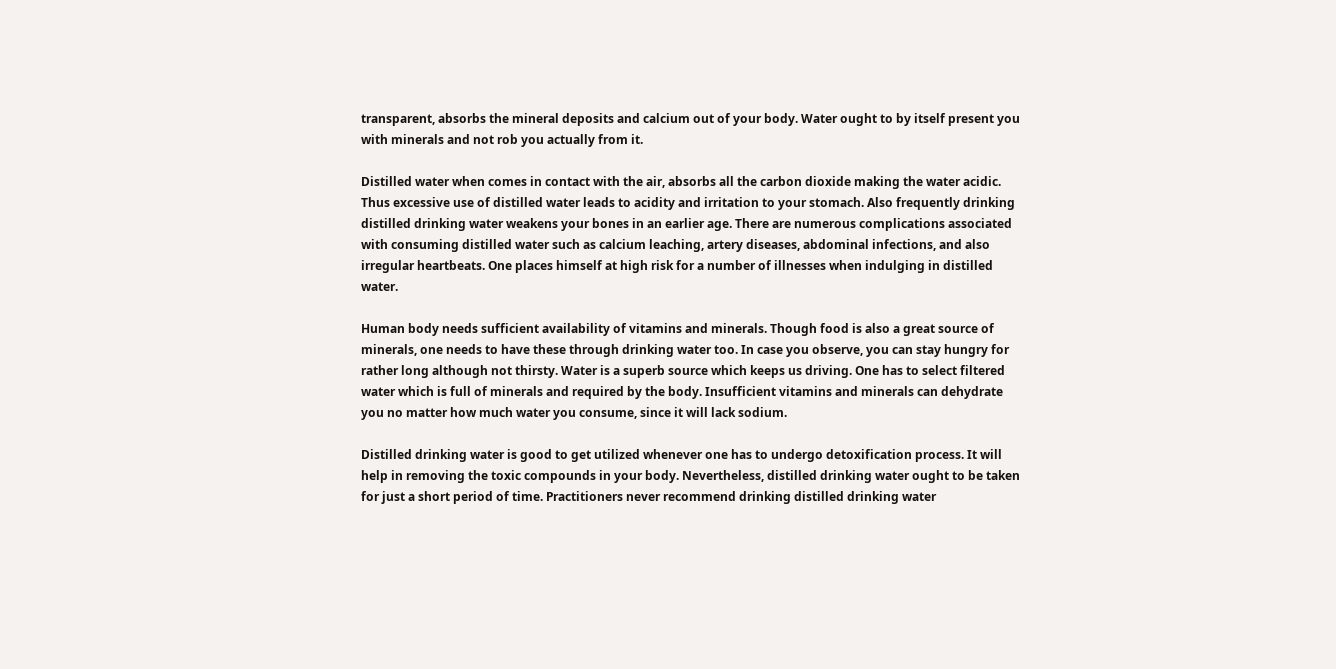transparent, absorbs the mineral deposits and calcium out of your body. Water ought to by itself present you with minerals and not rob you actually from it.

Distilled water when comes in contact with the air, absorbs all the carbon dioxide making the water acidic. Thus excessive use of distilled water leads to acidity and irritation to your stomach. Also frequently drinking distilled drinking water weakens your bones in an earlier age. There are numerous complications associated with consuming distilled water such as calcium leaching, artery diseases, abdominal infections, and also irregular heartbeats. One places himself at high risk for a number of illnesses when indulging in distilled water.

Human body needs sufficient availability of vitamins and minerals. Though food is also a great source of minerals, one needs to have these through drinking water too. In case you observe, you can stay hungry for rather long although not thirsty. Water is a superb source which keeps us driving. One has to select filtered water which is full of minerals and required by the body. Insufficient vitamins and minerals can dehydrate you no matter how much water you consume, since it will lack sodium.

Distilled drinking water is good to get utilized whenever one has to undergo detoxification process. It will help in removing the toxic compounds in your body. Nevertheless, distilled drinking water ought to be taken for just a short period of time. Practitioners never recommend drinking distilled drinking water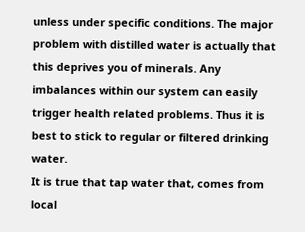unless under specific conditions. The major problem with distilled water is actually that this deprives you of minerals. Any imbalances within our system can easily trigger health related problems. Thus it is best to stick to regular or filtered drinking water.
It is true that tap water that, comes from local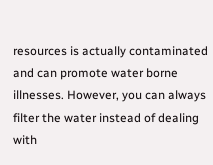resources is actually contaminated and can promote water borne illnesses. However, you can always filter the water instead of dealing with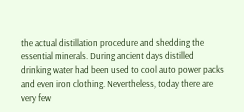the actual distillation procedure and shedding the essential minerals. During ancient days distilled drinking water had been used to cool auto power packs and even iron clothing. Nevertheless, today there are very few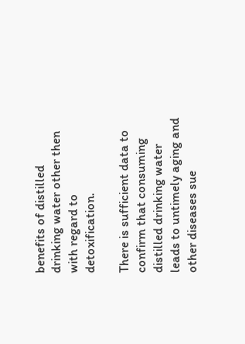benefits of distilled drinking water other then with regard to detoxification.

There is sufficient data to confirm that consuming distilled drinking water leads to untimely aging and other diseases sue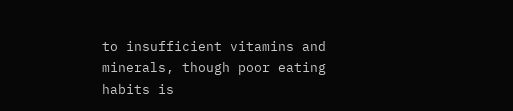to insufficient vitamins and minerals, though poor eating habits is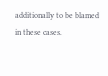additionally to be blamed in these cases.